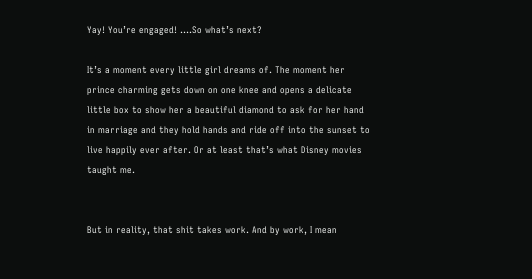Yay! You’re engaged! ….So what’s next?

It’s a moment every little girl dreams of. The moment her prince charming gets down on one knee and opens a delicate little box to show her a beautiful diamond to ask for her hand in marriage and they hold hands and ride off into the sunset to live happily ever after. Or at least that’s what Disney movies taught me.


But in reality, that shit takes work. And by work, I mean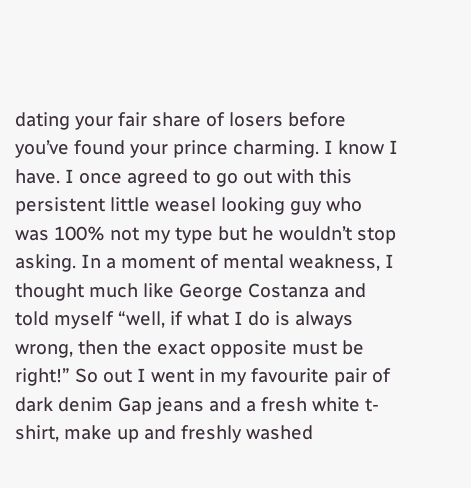dating your fair share of losers before you’ve found your prince charming. I know I have. I once agreed to go out with this persistent little weasel looking guy who was 100% not my type but he wouldn’t stop asking. In a moment of mental weakness, I thought much like George Costanza and told myself “well, if what I do is always wrong, then the exact opposite must be right!” So out I went in my favourite pair of dark denim Gap jeans and a fresh white t-shirt, make up and freshly washed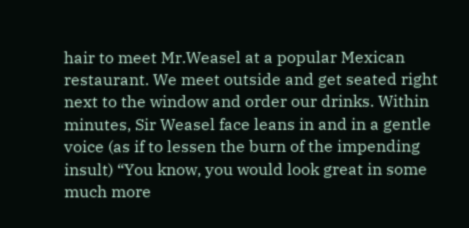hair to meet Mr.Weasel at a popular Mexican restaurant. We meet outside and get seated right next to the window and order our drinks. Within minutes, Sir Weasel face leans in and in a gentle voice (as if to lessen the burn of the impending insult) “You know, you would look great in some much more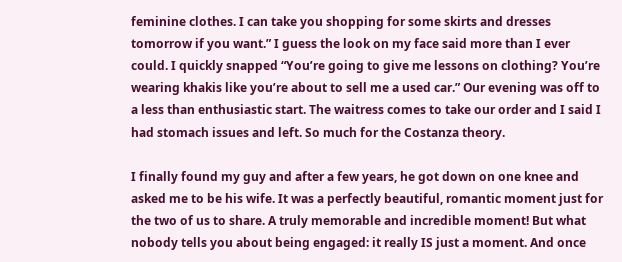feminine clothes. I can take you shopping for some skirts and dresses tomorrow if you want.” I guess the look on my face said more than I ever could. I quickly snapped “You’re going to give me lessons on clothing? You’re wearing khakis like you’re about to sell me a used car.” Our evening was off to a less than enthusiastic start. The waitress comes to take our order and I said I had stomach issues and left. So much for the Costanza theory.

I finally found my guy and after a few years, he got down on one knee and asked me to be his wife. It was a perfectly beautiful, romantic moment just for the two of us to share. A truly memorable and incredible moment! But what nobody tells you about being engaged: it really IS just a moment. And once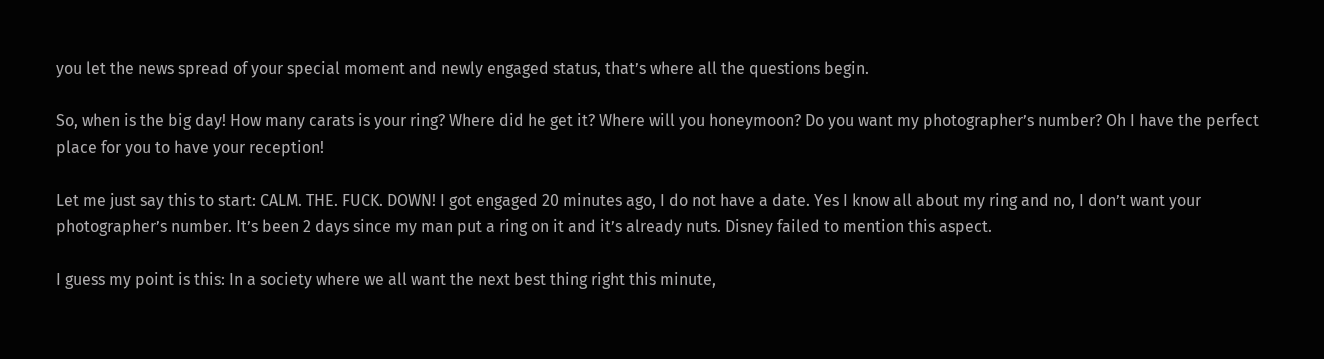you let the news spread of your special moment and newly engaged status, that’s where all the questions begin.

So, when is the big day! How many carats is your ring? Where did he get it? Where will you honeymoon? Do you want my photographer’s number? Oh I have the perfect place for you to have your reception!

Let me just say this to start: CALM. THE. FUCK. DOWN! I got engaged 20 minutes ago, I do not have a date. Yes I know all about my ring and no, I don’t want your photographer’s number. It’s been 2 days since my man put a ring on it and it’s already nuts. Disney failed to mention this aspect.

I guess my point is this: In a society where we all want the next best thing right this minute,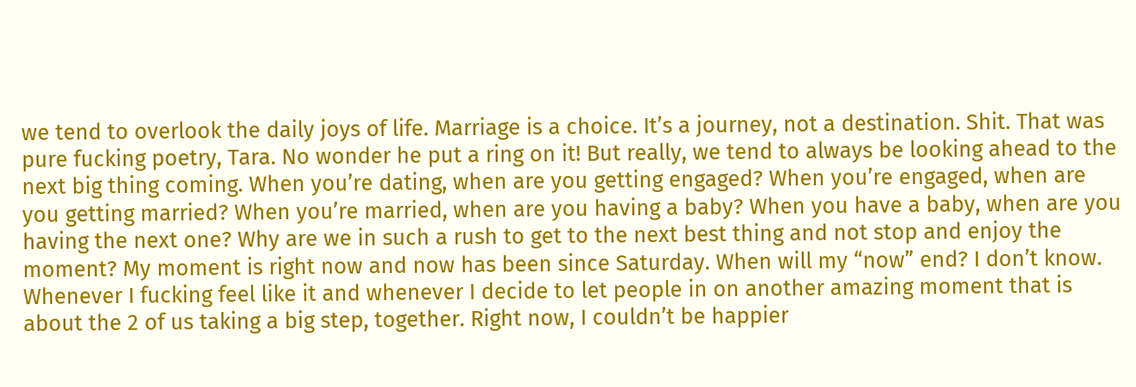we tend to overlook the daily joys of life. Marriage is a choice. It’s a journey, not a destination. Shit. That was pure fucking poetry, Tara. No wonder he put a ring on it! But really, we tend to always be looking ahead to the next big thing coming. When you’re dating, when are you getting engaged? When you’re engaged, when are you getting married? When you’re married, when are you having a baby? When you have a baby, when are you having the next one? Why are we in such a rush to get to the next best thing and not stop and enjoy the moment? My moment is right now and now has been since Saturday. When will my “now” end? I don’t know. Whenever I fucking feel like it and whenever I decide to let people in on another amazing moment that is about the 2 of us taking a big step, together. Right now, I couldn’t be happier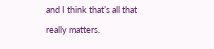and I think that’s all that really matters.